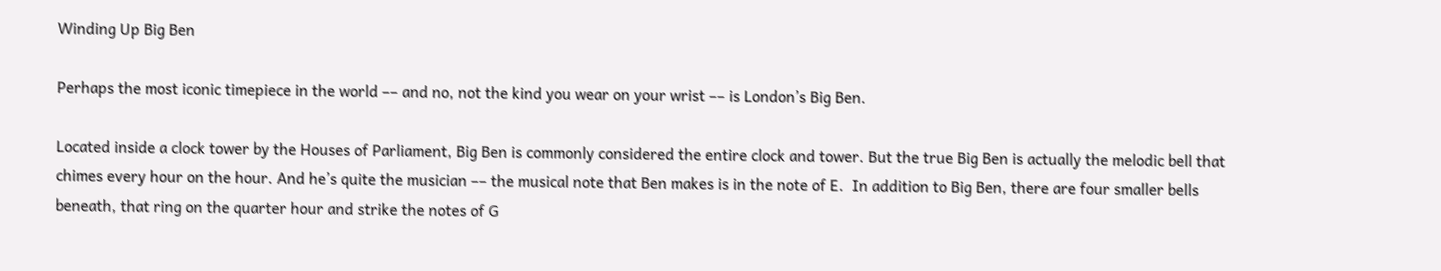Winding Up Big Ben

Perhaps the most iconic timepiece in the world –– and no, not the kind you wear on your wrist –– is London’s Big Ben.

Located inside a clock tower by the Houses of Parliament, Big Ben is commonly considered the entire clock and tower. But the true Big Ben is actually the melodic bell that chimes every hour on the hour. And he’s quite the musician –– the musical note that Ben makes is in the note of E.  In addition to Big Ben, there are four smaller bells beneath, that ring on the quarter hour and strike the notes of G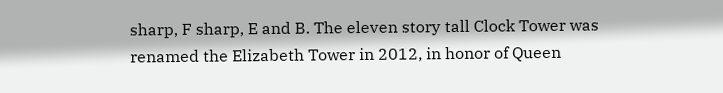sharp, F sharp, E and B. The eleven story tall Clock Tower was renamed the Elizabeth Tower in 2012, in honor of Queen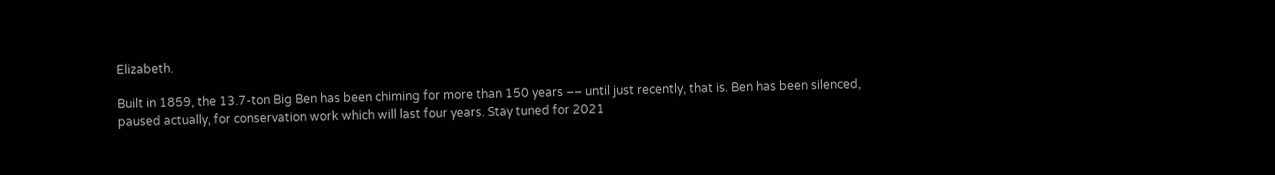Elizabeth.

Built in 1859, the 13.7-ton Big Ben has been chiming for more than 150 years –– until just recently, that is. Ben has been silenced, paused actually, for conservation work which will last four years. Stay tuned for 2021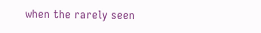when the rarely seen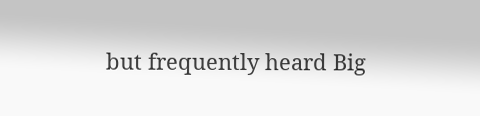but frequently heard Big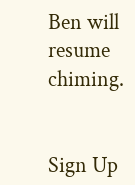Ben will resume chiming.


Sign Up